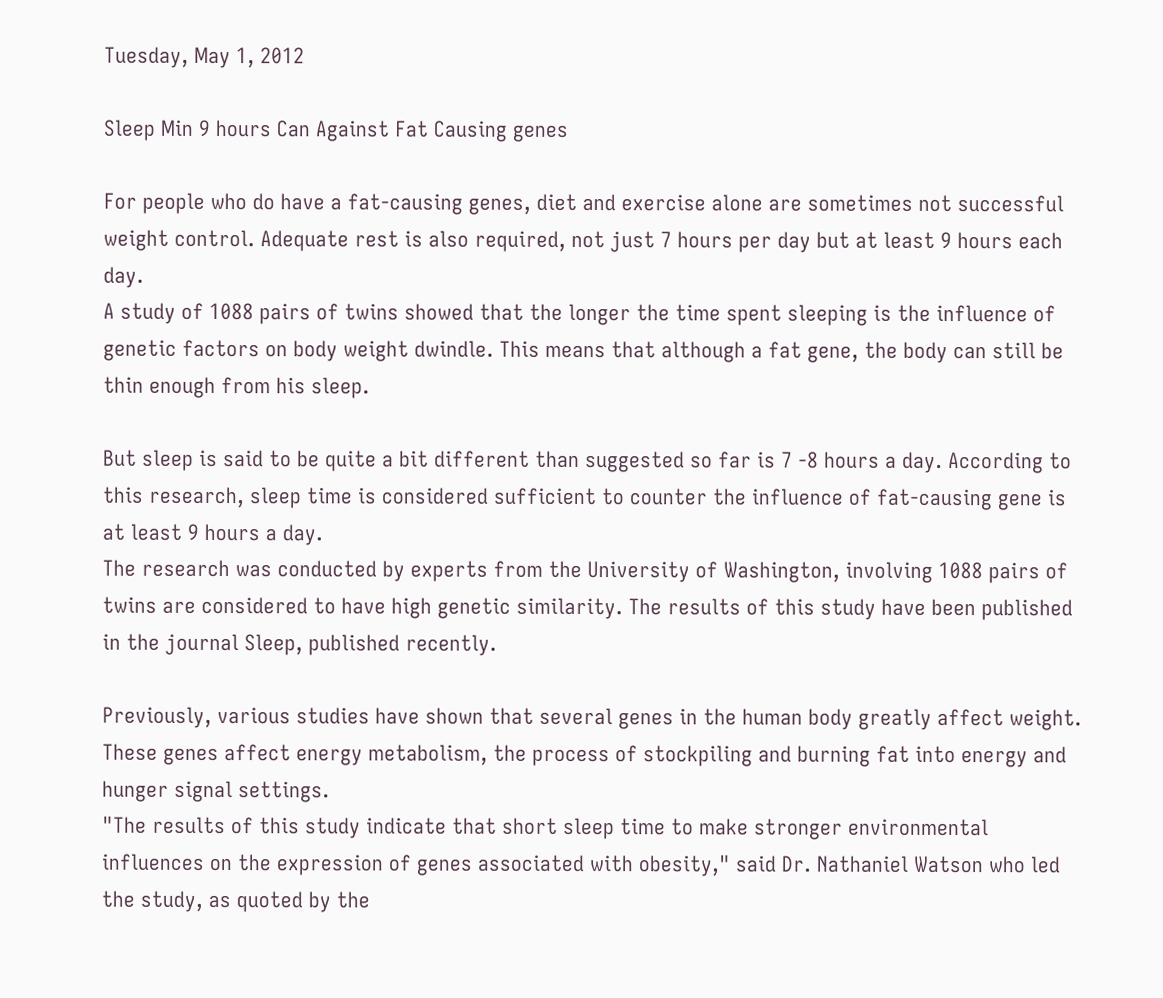Tuesday, May 1, 2012

Sleep Min 9 hours Can Against Fat Causing genes

For people who do have a fat-causing genes, diet and exercise alone are sometimes not successful weight control. Adequate rest is also required, not just 7 hours per day but at least 9 hours each day.
A study of 1088 pairs of twins showed that the longer the time spent sleeping is the influence of genetic factors on body weight dwindle. This means that although a fat gene, the body can still be thin enough from his sleep.

But sleep is said to be quite a bit different than suggested so far is 7 -8 hours a day. According to this research, sleep time is considered sufficient to counter the influence of fat-causing gene is at least 9 hours a day.
The research was conducted by experts from the University of Washington, involving 1088 pairs of twins are considered to have high genetic similarity. The results of this study have been published in the journal Sleep, published recently.

Previously, various studies have shown that several genes in the human body greatly affect weight. These genes affect energy metabolism, the process of stockpiling and burning fat into energy and hunger signal settings.
"The results of this study indicate that short sleep time to make stronger environmental influences on the expression of genes associated with obesity," said Dr. Nathaniel Watson who led the study, as quoted by the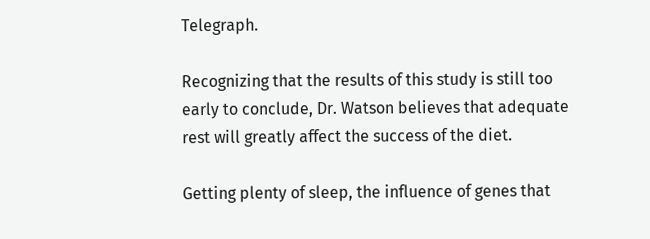Telegraph.

Recognizing that the results of this study is still too early to conclude, Dr. Watson believes that adequate rest will greatly affect the success of the diet.

Getting plenty of sleep, the influence of genes that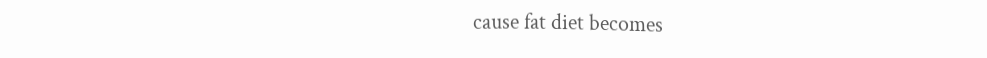cause fat diet becomes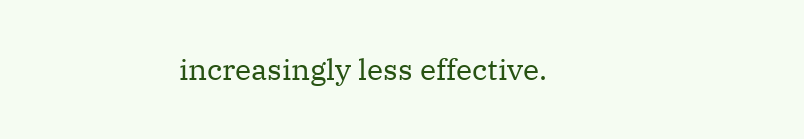increasingly less effective.